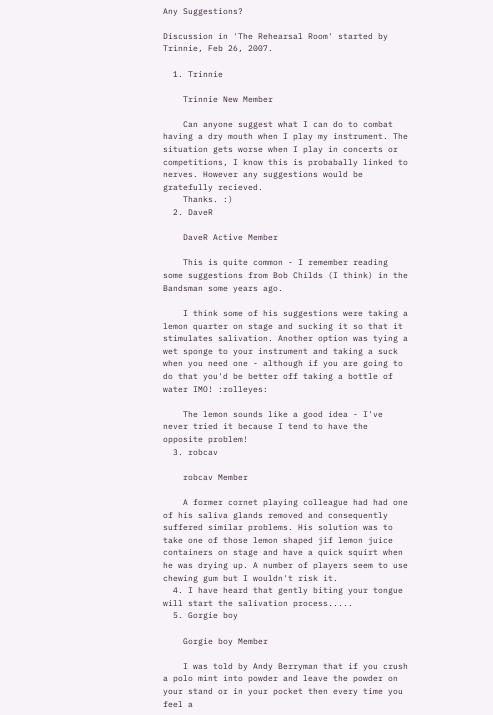Any Suggestions?

Discussion in 'The Rehearsal Room' started by Trinnie, Feb 26, 2007.

  1. Trinnie

    Trinnie New Member

    Can anyone suggest what I can do to combat having a dry mouth when I play my instrument. The situation gets worse when I play in concerts or competitions, I know this is probabally linked to nerves. However any suggestions would be gratefully recieved.
    Thanks. :)
  2. DaveR

    DaveR Active Member

    This is quite common - I remember reading some suggestions from Bob Childs (I think) in the Bandsman some years ago.

    I think some of his suggestions were taking a lemon quarter on stage and sucking it so that it stimulates salivation. Another option was tying a wet sponge to your instrument and taking a suck when you need one - although if you are going to do that you'd be better off taking a bottle of water IMO! :rolleyes:

    The lemon sounds like a good idea - I've never tried it because I tend to have the opposite problem!
  3. robcav

    robcav Member

    A former cornet playing colleague had had one of his saliva glands removed and consequently suffered similar problems. His solution was to take one of those lemon shaped jif lemon juice containers on stage and have a quick squirt when he was drying up. A number of players seem to use chewing gum but I wouldn't risk it.
  4. I have heard that gently biting your tongue will start the salivation process.....
  5. Gorgie boy

    Gorgie boy Member

    I was told by Andy Berryman that if you crush a polo mint into powder and leave the powder on your stand or in your pocket then every time you feel a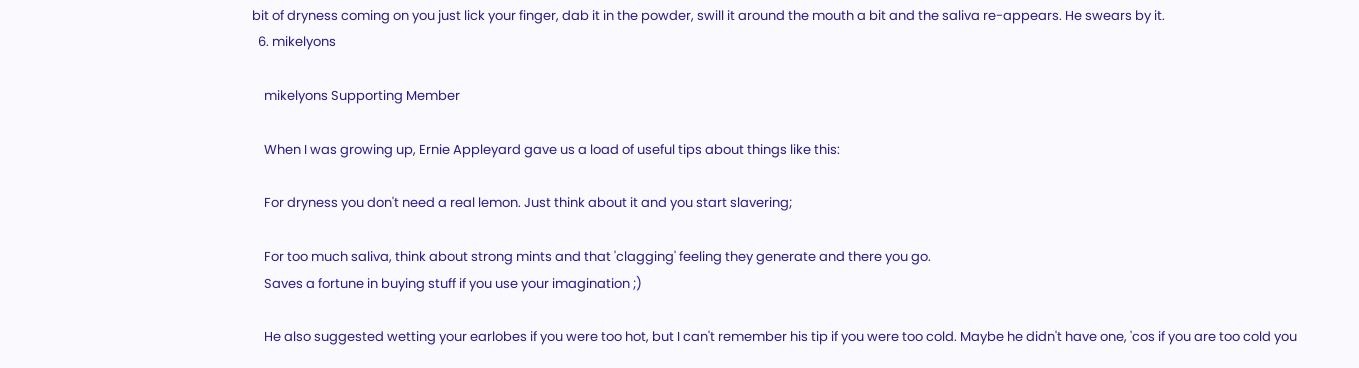bit of dryness coming on you just lick your finger, dab it in the powder, swill it around the mouth a bit and the saliva re-appears. He swears by it.
  6. mikelyons

    mikelyons Supporting Member

    When I was growing up, Ernie Appleyard gave us a load of useful tips about things like this:

    For dryness you don't need a real lemon. Just think about it and you start slavering;

    For too much saliva, think about strong mints and that 'clagging' feeling they generate and there you go.
    Saves a fortune in buying stuff if you use your imagination ;)

    He also suggested wetting your earlobes if you were too hot, but I can't remember his tip if you were too cold. Maybe he didn't have one, 'cos if you are too cold you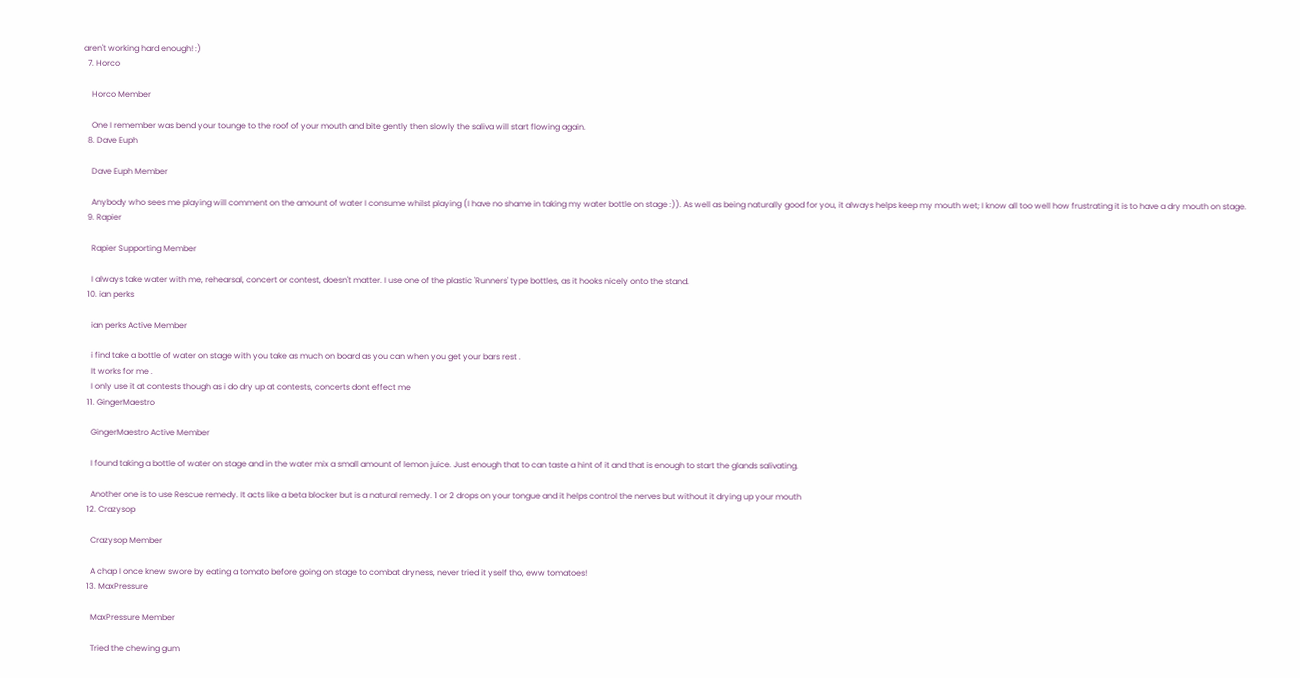aren't working hard enough! :)
  7. Horco

    Horco Member

    One I remember was bend your tounge to the roof of your mouth and bite gently then slowly the saliva will start flowing again.
  8. Dave Euph

    Dave Euph Member

    Anybody who sees me playing will comment on the amount of water I consume whilst playing (I have no shame in taking my water bottle on stage :)). As well as being naturally good for you, it always helps keep my mouth wet; I know all too well how frustrating it is to have a dry mouth on stage.
  9. Rapier

    Rapier Supporting Member

    I always take water with me, rehearsal, concert or contest, doesn't matter. I use one of the plastic 'Runners' type bottles, as it hooks nicely onto the stand.
  10. ian perks

    ian perks Active Member

    i find take a bottle of water on stage with you take as much on board as you can when you get your bars rest .
    It works for me .
    I only use it at contests though as i do dry up at contests, concerts dont effect me
  11. GingerMaestro

    GingerMaestro Active Member

    I found taking a bottle of water on stage and in the water mix a small amount of lemon juice. Just enough that to can taste a hint of it and that is enough to start the glands salivating.

    Another one is to use Rescue remedy. It acts like a beta blocker but is a natural remedy. 1 or 2 drops on your tongue and it helps control the nerves but without it drying up your mouth
  12. Crazysop

    Crazysop Member

    A chap I once knew swore by eating a tomato before going on stage to combat dryness, never tried it yself tho, eww tomatoes!
  13. MaxPressure

    MaxPressure Member

    Tried the chewing gum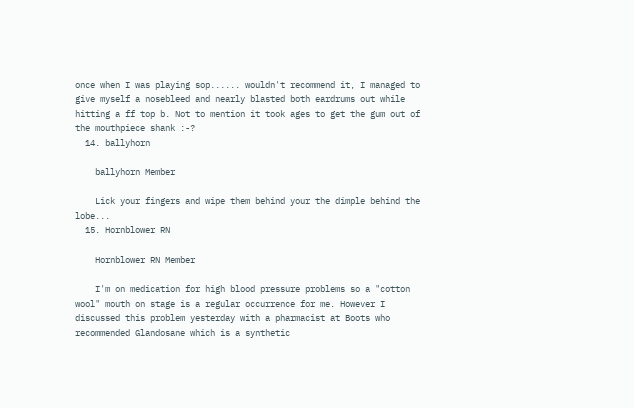once when I was playing sop...... wouldn't recommend it, I managed to give myself a nosebleed and nearly blasted both eardrums out while hitting a ff top b. Not to mention it took ages to get the gum out of the mouthpiece shank :-?
  14. ballyhorn

    ballyhorn Member

    Lick your fingers and wipe them behind your the dimple behind the lobe...
  15. Hornblower RN

    Hornblower RN Member

    I'm on medication for high blood pressure problems so a "cotton wool" mouth on stage is a regular occurrence for me. However I discussed this problem yesterday with a pharmacist at Boots who recommended Glandosane which is a synthetic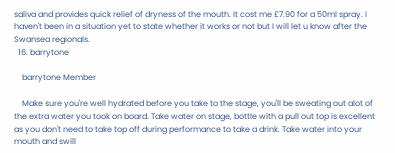saliva and provides quick relief of dryness of the mouth. It cost me £7.90 for a 50ml spray. I haven't been in a situation yet to state whether it works or not but I will let u know after the Swansea regionals.
  16. barrytone

    barrytone Member

    Make sure you're well hydrated before you take to the stage, you'll be sweating out alot of the extra water you took on board. Take water on stage, bottle with a pull out top is excellent as you don't need to take top off during performance to take a drink. Take water into your mouth and swill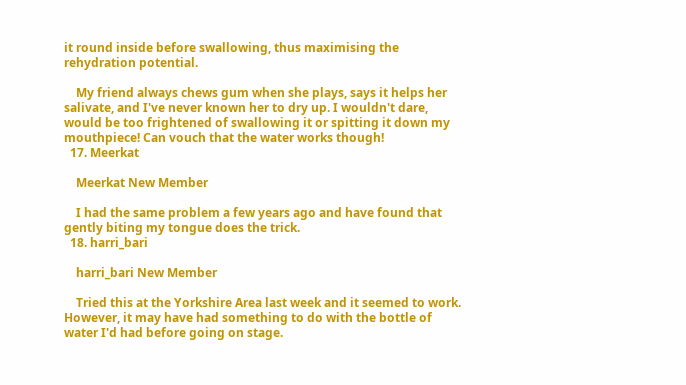it round inside before swallowing, thus maximising the rehydration potential.

    My friend always chews gum when she plays, says it helps her salivate, and I've never known her to dry up. I wouldn't dare, would be too frightened of swallowing it or spitting it down my mouthpiece! Can vouch that the water works though!
  17. Meerkat

    Meerkat New Member

    I had the same problem a few years ago and have found that gently biting my tongue does the trick.
  18. harri_bari

    harri_bari New Member

    Tried this at the Yorkshire Area last week and it seemed to work. However, it may have had something to do with the bottle of water I'd had before going on stage.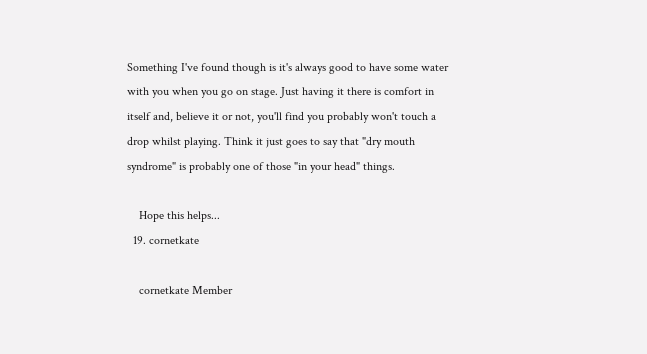Something I've found though is it's always good to have some water with you when you go on stage. Just having it there is comfort in itself and, believe it or not, you'll find you probably won't touch a drop whilst playing. Think it just goes to say that "dry mouth syndrome" is probably one of those "in your head" things.

    Hope this helps...
  19. cornetkate

    cornetkate Member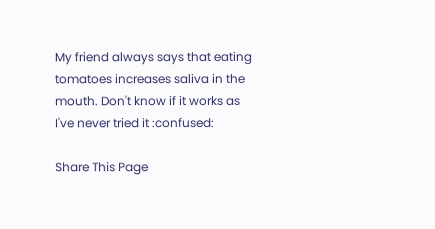My friend always says that eating tomatoes increases saliva in the mouth. Don't know if it works as I've never tried it :confused:

Share This Page